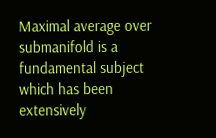Maximal average over submanifold is a fundamental subject which has been extensively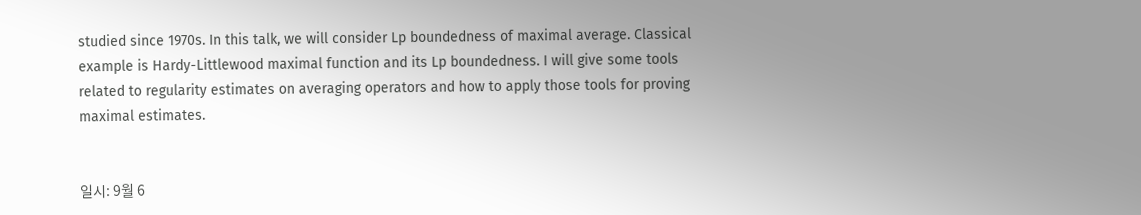studied since 1970s. In this talk, we will consider Lp boundedness of maximal average. Classical example is Hardy-Littlewood maximal function and its Lp boundedness. I will give some tools related to regularity estimates on averaging operators and how to apply those tools for proving maximal estimates.


일시: 9월 6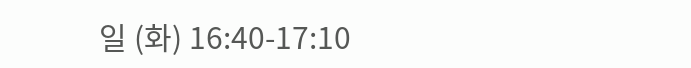일 (화) 16:40-17:10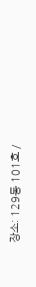장소: 129동 101호 /